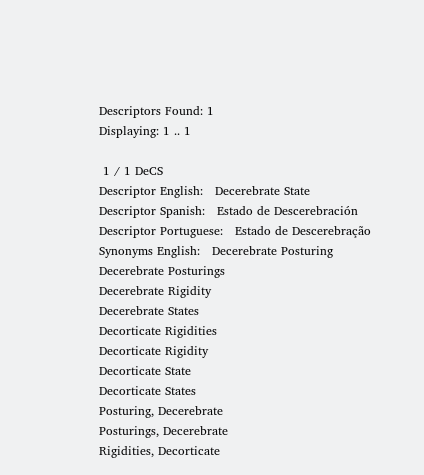Descriptors Found: 1
Displaying: 1 .. 1

 1 / 1 DeCS
Descriptor English:   Decerebrate State
Descriptor Spanish:   Estado de Descerebración
Descriptor Portuguese:   Estado de Descerebração
Synonyms English:   Decerebrate Posturing
Decerebrate Posturings
Decerebrate Rigidity
Decerebrate States
Decorticate Rigidities
Decorticate Rigidity
Decorticate State
Decorticate States
Posturing, Decerebrate
Posturings, Decerebrate
Rigidities, Decorticate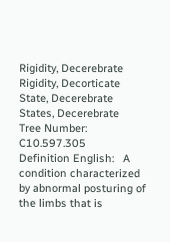Rigidity, Decerebrate
Rigidity, Decorticate
State, Decerebrate
States, Decerebrate
Tree Number:   C10.597.305
Definition English:   A condition characterized by abnormal posturing of the limbs that is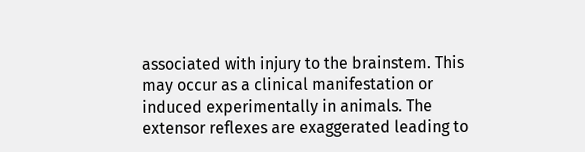associated with injury to the brainstem. This may occur as a clinical manifestation or induced experimentally in animals. The extensor reflexes are exaggerated leading to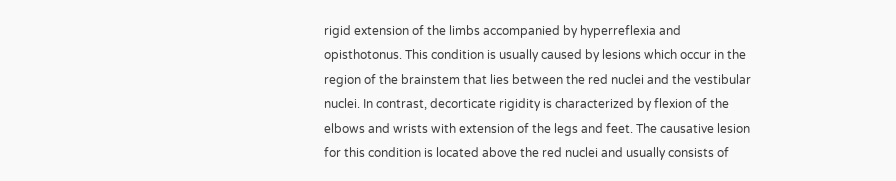rigid extension of the limbs accompanied by hyperreflexia and opisthotonus. This condition is usually caused by lesions which occur in the region of the brainstem that lies between the red nuclei and the vestibular nuclei. In contrast, decorticate rigidity is characterized by flexion of the elbows and wrists with extension of the legs and feet. The causative lesion for this condition is located above the red nuclei and usually consists of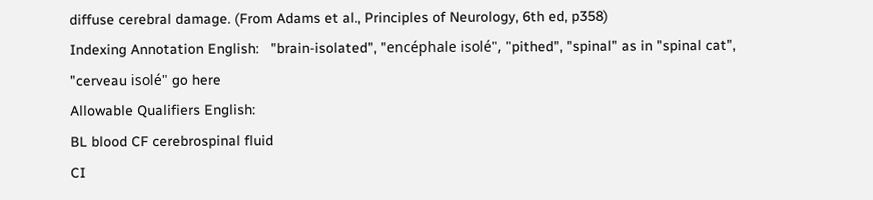diffuse cerebral damage. (From Adams et al., Principles of Neurology, 6th ed, p358)
Indexing Annotation English:   "brain-isolated", "encéphale isolé", "pithed", "spinal" as in "spinal cat", "cerveau isolé" go here
Allowable Qualifiers English:
BL blood CF cerebrospinal fluid
CI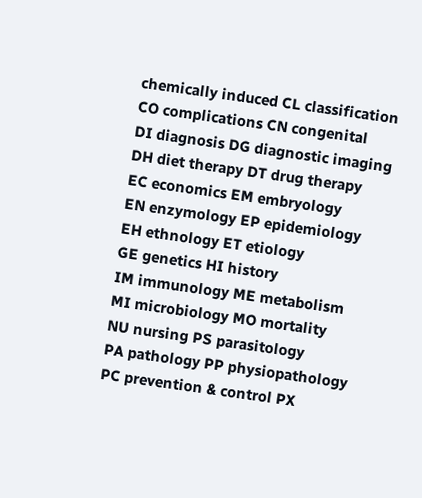chemically induced CL classification
CO complications CN congenital
DI diagnosis DG diagnostic imaging
DH diet therapy DT drug therapy
EC economics EM embryology
EN enzymology EP epidemiology
EH ethnology ET etiology
GE genetics HI history
IM immunology ME metabolism
MI microbiology MO mortality
NU nursing PS parasitology
PA pathology PP physiopathology
PC prevention & control PX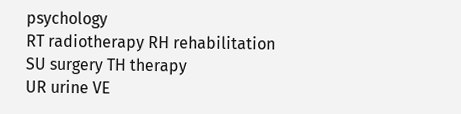psychology
RT radiotherapy RH rehabilitation
SU surgery TH therapy
UR urine VE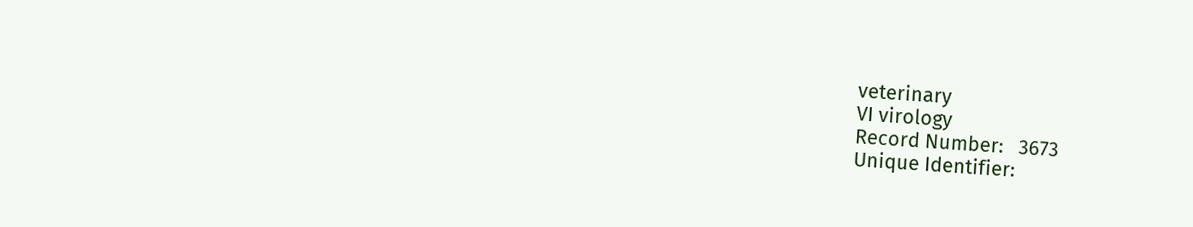veterinary
VI virology
Record Number:   3673
Unique Identifier: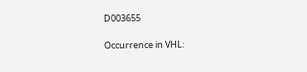D003655

Occurrence in VHL: